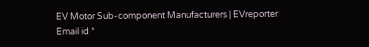EV Motor Sub-component Manufacturers | EVreporter
Email id *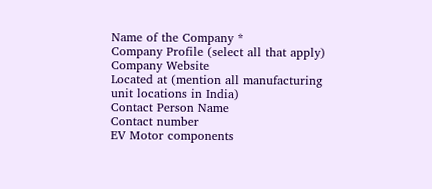Name of the Company *
Company Profile (select all that apply)
Company Website
Located at (mention all manufacturing unit locations in India)
Contact Person Name
Contact number
EV Motor components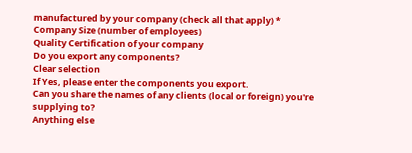manufactured by your company (check all that apply) *
Company Size (number of employees)
Quality Certification of your company
Do you export any components?
Clear selection
If Yes, please enter the components you export.
Can you share the names of any clients (local or foreign) you're supplying to?
Anything else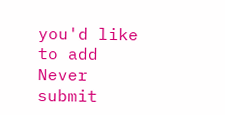you'd like to add
Never submit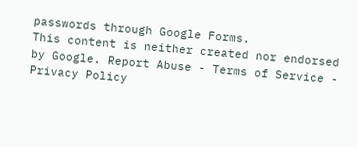passwords through Google Forms.
This content is neither created nor endorsed by Google. Report Abuse - Terms of Service - Privacy Policy